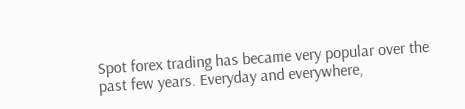Spot forex trading has became very popular over the past few years. Everyday and everywhere,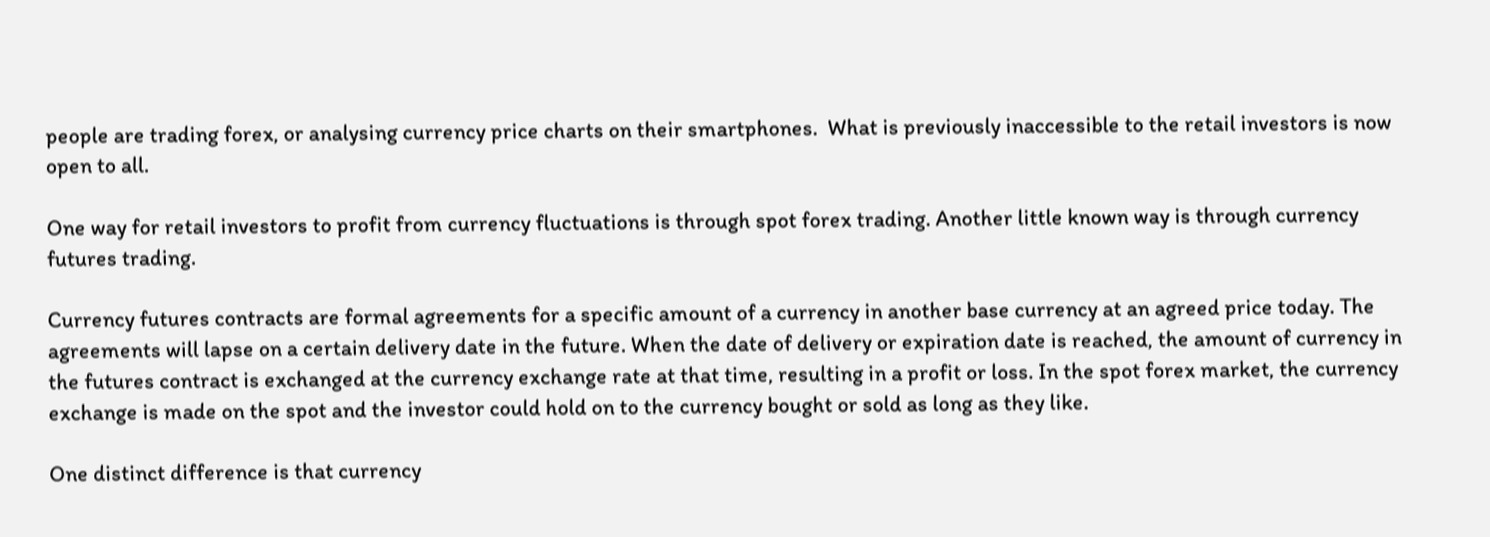people are trading forex, or analysing currency price charts on their smartphones.  What is previously inaccessible to the retail investors is now open to all.

One way for retail investors to profit from currency fluctuations is through spot forex trading. Another little known way is through currency futures trading.

Currency futures contracts are formal agreements for a specific amount of a currency in another base currency at an agreed price today. The agreements will lapse on a certain delivery date in the future. When the date of delivery or expiration date is reached, the amount of currency in the futures contract is exchanged at the currency exchange rate at that time, resulting in a profit or loss. In the spot forex market, the currency exchange is made on the spot and the investor could hold on to the currency bought or sold as long as they like.

One distinct difference is that currency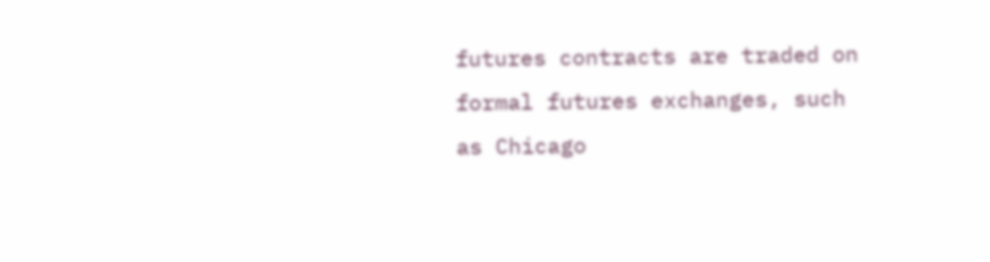futures contracts are traded on formal futures exchanges, such as Chicago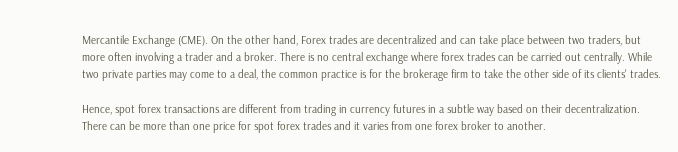Mercantile Exchange (CME). On the other hand, Forex trades are decentralized and can take place between two traders, but more often involving a trader and a broker. There is no central exchange where forex trades can be carried out centrally. While two private parties may come to a deal, the common practice is for the brokerage firm to take the other side of its clients' trades.

Hence, spot forex transactions are different from trading in currency futures in a subtle way based on their decentralization. There can be more than one price for spot forex trades and it varies from one forex broker to another.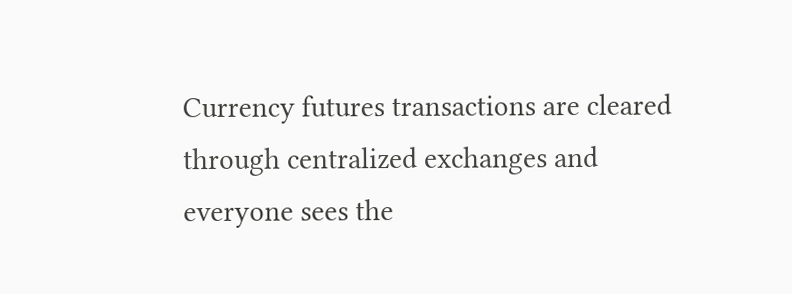Currency futures transactions are cleared through centralized exchanges and everyone sees the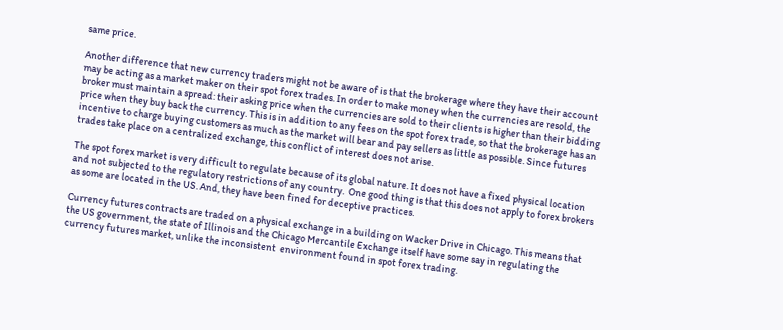same price.

Another difference that new currency traders might not be aware of is that the brokerage where they have their account may be acting as a market maker on their spot forex trades. In order to make money when the currencies are resold, the broker must maintain a spread: their asking price when the currencies are sold to their clients is higher than their bidding price when they buy back the currency. This is in addition to any fees on the spot forex trade, so that the brokerage has an incentive to charge buying customers as much as the market will bear and pay sellers as little as possible. Since futures trades take place on a centralized exchange, this conflict of interest does not arise.

The spot forex market is very difficult to regulate because of its global nature. It does not have a fixed physical location and not subjected to the regulatory restrictions of any country.  One good thing is that this does not apply to forex brokers as some are located in the US. And, they have been fined for deceptive practices.

Currency futures contracts are traded on a physical exchange in a building on Wacker Drive in Chicago. This means that the US government, the state of Illinois and the Chicago Mercantile Exchange itself have some say in regulating the currency futures market, unlike the inconsistent  environment found in spot forex trading.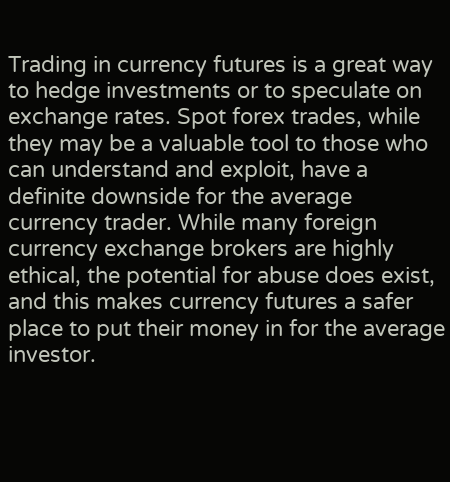Trading in currency futures is a great way to hedge investments or to speculate on exchange rates. Spot forex trades, while they may be a valuable tool to those who can understand and exploit, have a definite downside for the average currency trader. While many foreign currency exchange brokers are highly ethical, the potential for abuse does exist, and this makes currency futures a safer place to put their money in for the average investor.